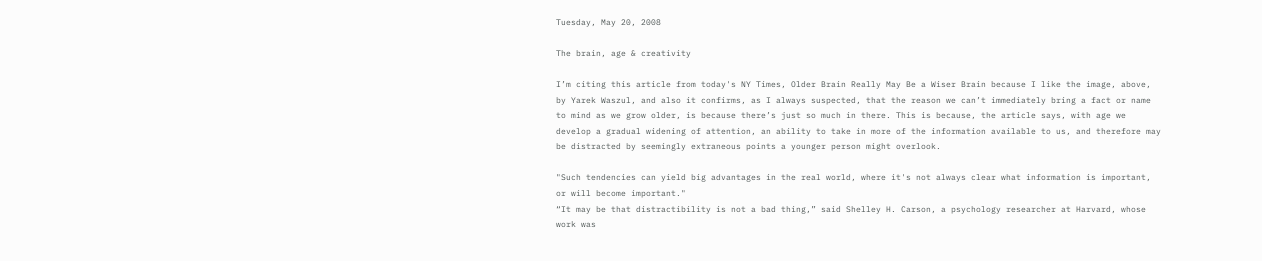Tuesday, May 20, 2008

The brain, age & creativity

I’m citing this article from today's NY Times, Older Brain Really May Be a Wiser Brain because I like the image, above, by Yarek Waszul, and also it confirms, as I always suspected, that the reason we can’t immediately bring a fact or name to mind as we grow older, is because there’s just so much in there. This is because, the article says, with age we develop a gradual widening of attention, an ability to take in more of the information available to us, and therefore may be distracted by seemingly extraneous points a younger person might overlook.

"Such tendencies can yield big advantages in the real world, where it's not always clear what information is important, or will become important."
“It may be that distractibility is not a bad thing,” said Shelley H. Carson, a psychology researcher at Harvard, whose work was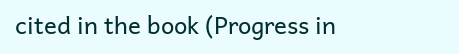cited in the book (Progress in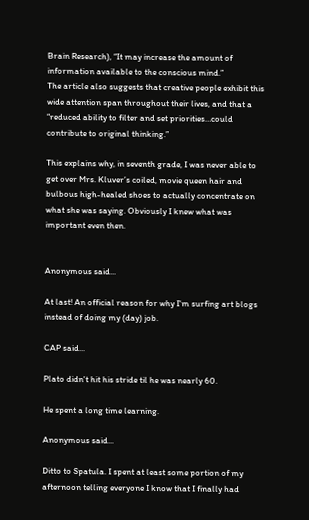Brain Research), “It may increase the amount of information available to the conscious mind.”
The article also suggests that creative people exhibit this wide attention span throughout their lives, and that a “reduced ability to filter and set priorities…could contribute to original thinking.”

This explains why, in seventh grade, I was never able to get over Mrs. Kluver’s coiled, movie queen hair and bulbous high-healed shoes to actually concentrate on what she was saying. Obviously I knew what was important even then.


Anonymous said...

At last! An official reason for why I'm surfing art blogs instead of doing my (day) job.

CAP said...

Plato didn't hit his stride til he was nearly 60.

He spent a long time learning.

Anonymous said...

Ditto to Spatula. I spent at least some portion of my afternoon telling everyone I know that I finally had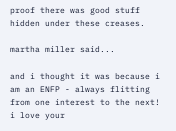proof there was good stuff hidden under these creases.

martha miller said...

and i thought it was because i am an ENFP - always flitting from one interest to the next!
i love your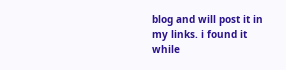blog and will post it in my links. i found it while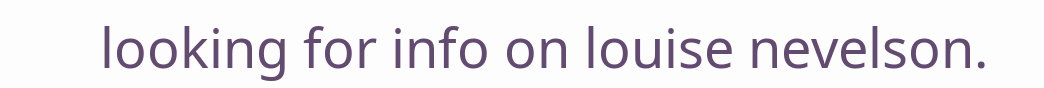looking for info on louise nevelson.